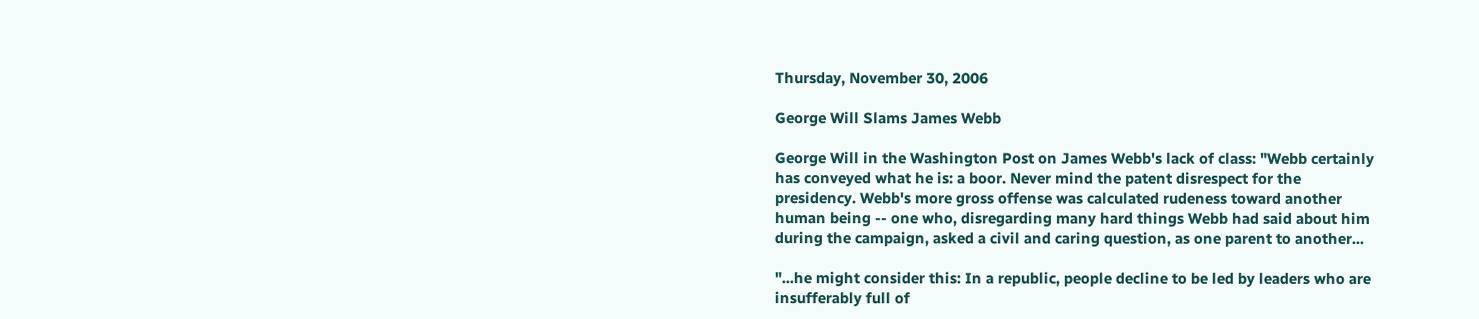Thursday, November 30, 2006

George Will Slams James Webb

George Will in the Washington Post on James Webb's lack of class: "Webb certainly has conveyed what he is: a boor. Never mind the patent disrespect for the presidency. Webb's more gross offense was calculated rudeness toward another human being -- one who, disregarding many hard things Webb had said about him during the campaign, asked a civil and caring question, as one parent to another...

"...he might consider this: In a republic, people decline to be led by leaders who are insufferably full of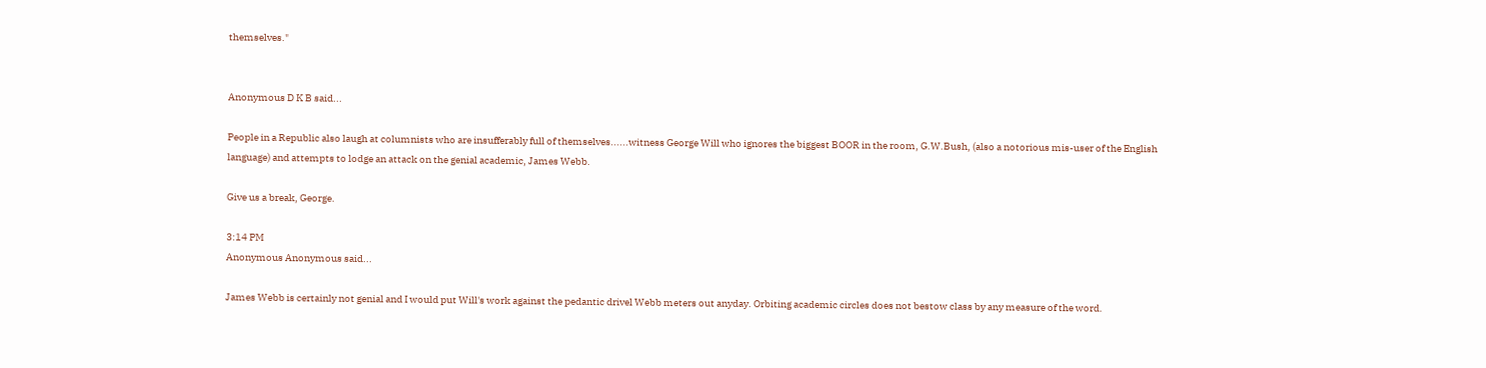themselves."


Anonymous D K B said...

People in a Republic also laugh at columnists who are insufferably full of themselves......witness George Will who ignores the biggest BOOR in the room, G.W.Bush, (also a notorious mis-user of the English language) and attempts to lodge an attack on the genial academic, James Webb.

Give us a break, George.

3:14 PM
Anonymous Anonymous said...

James Webb is certainly not genial and I would put Will's work against the pedantic drivel Webb meters out anyday. Orbiting academic circles does not bestow class by any measure of the word.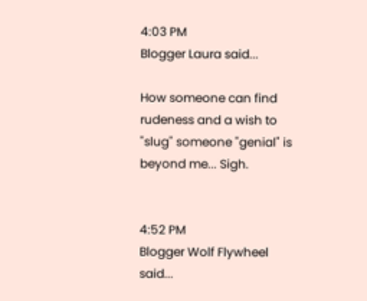4:03 PM
Blogger Laura said...

How someone can find rudeness and a wish to "slug" someone "genial" is beyond me... Sigh.


4:52 PM
Blogger Wolf Flywheel said...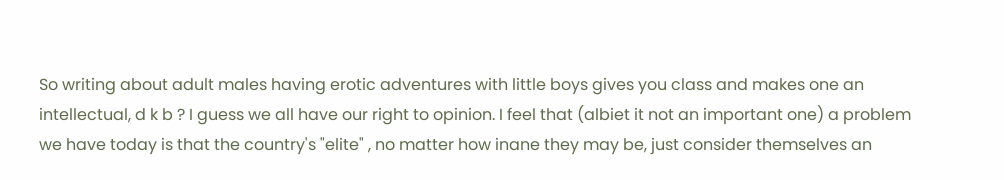So writing about adult males having erotic adventures with little boys gives you class and makes one an intellectual, d k b ? I guess we all have our right to opinion. I feel that (albiet it not an important one) a problem we have today is that the country's "elite" , no matter how inane they may be, just consider themselves an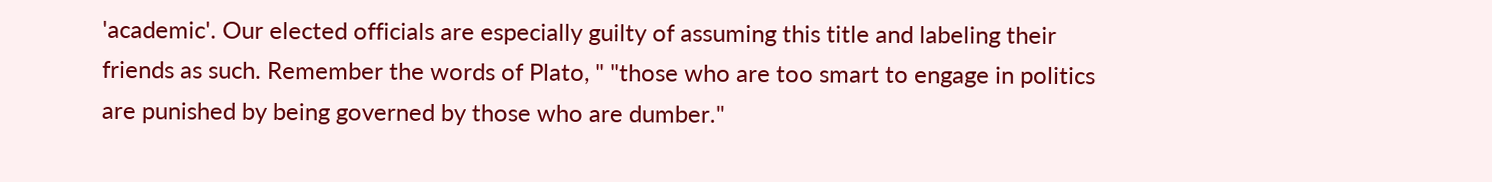'academic'. Our elected officials are especially guilty of assuming this title and labeling their friends as such. Remember the words of Plato, " "those who are too smart to engage in politics are punished by being governed by those who are dumber."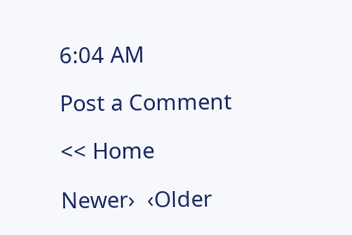6:04 AM

Post a Comment

<< Home

Newer›  ‹Older